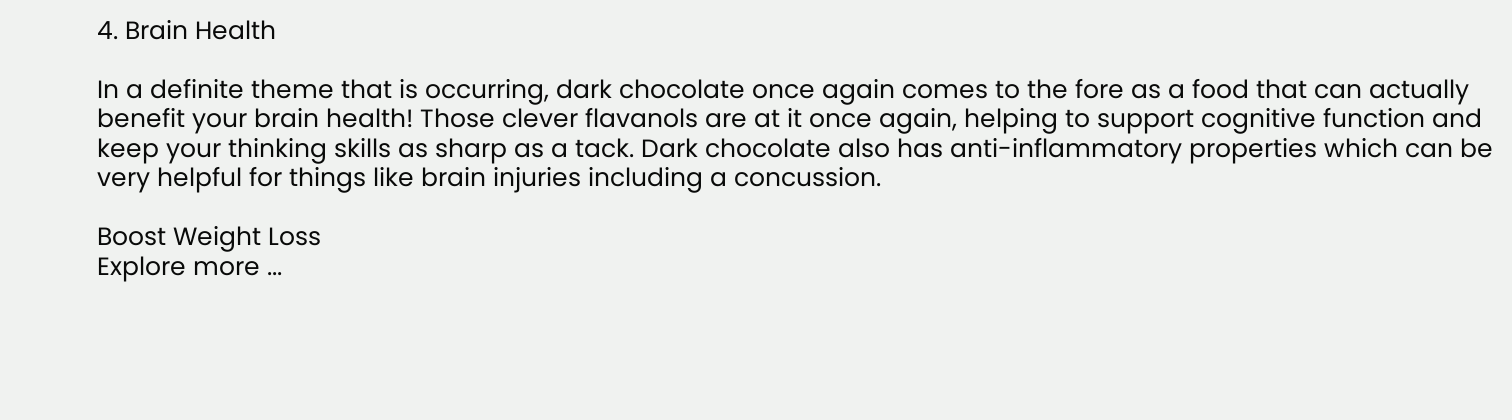4. Brain Health

In a definite theme that is occurring, dark chocolate once again comes to the fore as a food that can actually benefit your brain health! Those clever flavanols are at it once again, helping to support cognitive function and keep your thinking skills as sharp as a tack. Dark chocolate also has anti-inflammatory properties which can be very helpful for things like brain injuries including a concussion.

Boost Weight Loss
Explore more ...